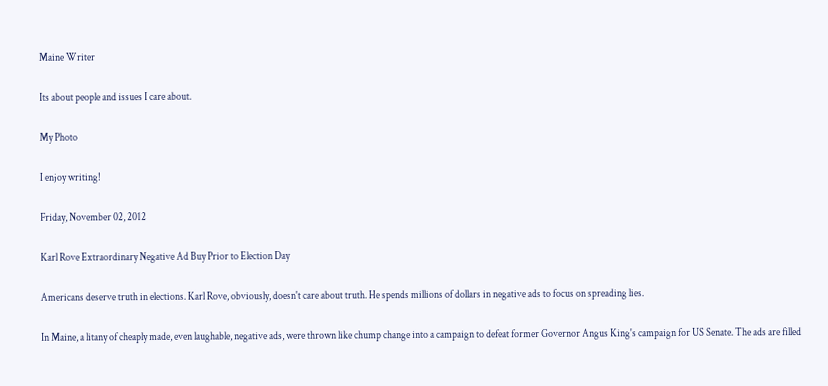Maine Writer

Its about people and issues I care about.

My Photo

I enjoy writing!

Friday, November 02, 2012

Karl Rove Extraordinary Negative Ad Buy Prior to Election Day

Americans deserve truth in elections. Karl Rove, obviously, doesn't care about truth. He spends millions of dollars in negative ads to focus on spreading lies.

In Maine, a litany of cheaply made, even laughable, negative ads, were thrown like chump change into a campaign to defeat former Governor Angus King's campaign for US Senate. The ads are filled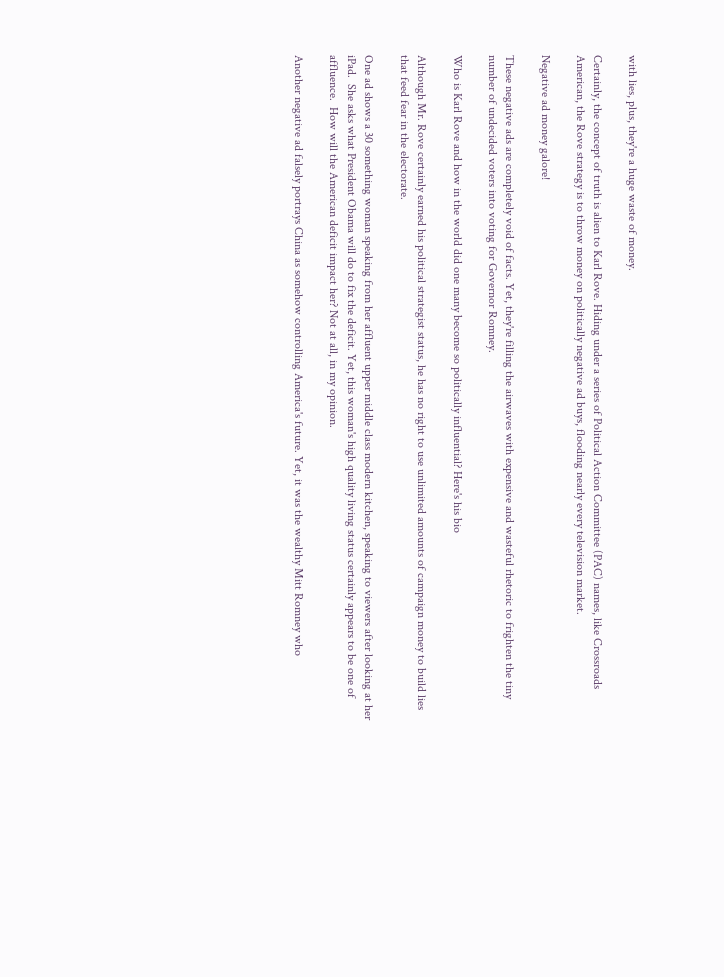with lies, plus, they're a huge waste of money.

Certainly, the concept of truth is alien to Karl Rove. Hiding under a series of Political Action Committee (PAC) names, like Crossroads American, the Rove strategy is to throw money on politically negative ad buys, flooding nearly every television market.

Negative ad money galore!

These negative ads are completely void of facts. Yet, they're filling the airwaves with expensive and wasteful rhetoric to frighten the tiny number of undecided voters into voting for Governor Romney.

Who is Karl Rove and how in the world did one many become so politically influential? Here's his bio

Although Mr. Rove certainly earned his political strategist status, he has no right to use unlimited amounts of campaign money to build lies that feed fear in the electorate.

One ad shows a 30 something woman speaking from her affluent upper middle class modern kitchen, speaking to viewers after looking at her iPad.  She asks what President Obama will do to fix the deficit. Yet, this woman's high quality living status certainly appears to be one of affluence.  How will the American deficit impact her? Not at all, in my opinion.

Another negative ad falsely portrays China as somehow controlling America's future. Yet, it was the wealthy Mitt Romney who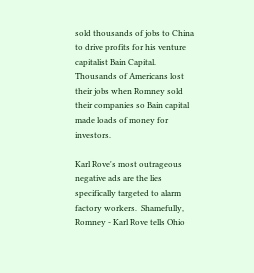sold thousands of jobs to China to drive profits for his venture capitalist Bain Capital.  Thousands of Americans lost their jobs when Romney sold their companies so Bain capital made loads of money for investors.

Karl Rove's most outrageous negative ads are the lies specifically targeted to alarm factory workers.  Shamefully, Romney - Karl Rove tells Ohio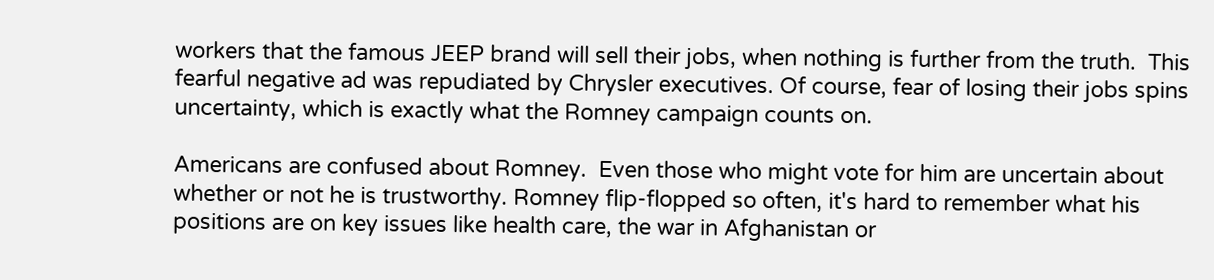workers that the famous JEEP brand will sell their jobs, when nothing is further from the truth.  This fearful negative ad was repudiated by Chrysler executives. Of course, fear of losing their jobs spins uncertainty, which is exactly what the Romney campaign counts on.

Americans are confused about Romney.  Even those who might vote for him are uncertain about whether or not he is trustworthy. Romney flip-flopped so often, it's hard to remember what his positions are on key issues like health care, the war in Afghanistan or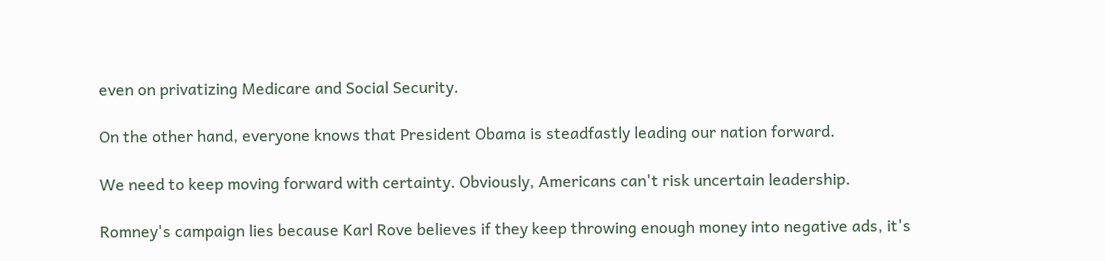even on privatizing Medicare and Social Security.

On the other hand, everyone knows that President Obama is steadfastly leading our nation forward.

We need to keep moving forward with certainty. Obviously, Americans can't risk uncertain leadership.

Romney's campaign lies because Karl Rove believes if they keep throwing enough money into negative ads, it's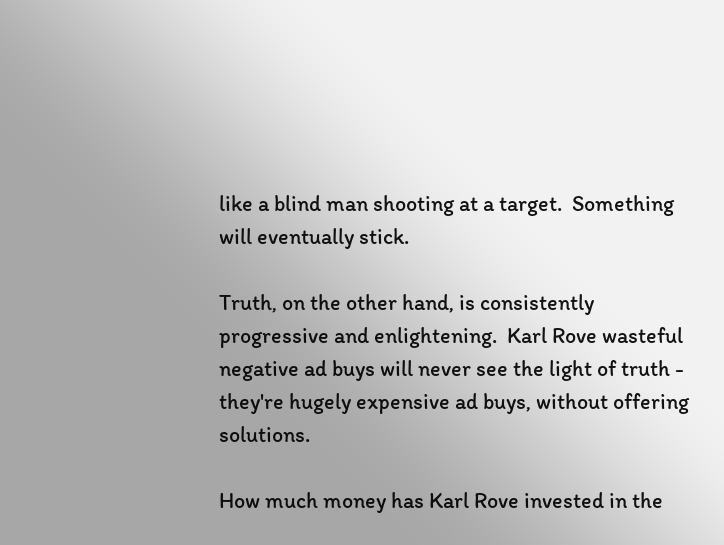like a blind man shooting at a target.  Something will eventually stick.

Truth, on the other hand, is consistently progressive and enlightening.  Karl Rove wasteful negative ad buys will never see the light of truth - they're hugely expensive ad buys, without offering solutions.

How much money has Karl Rove invested in the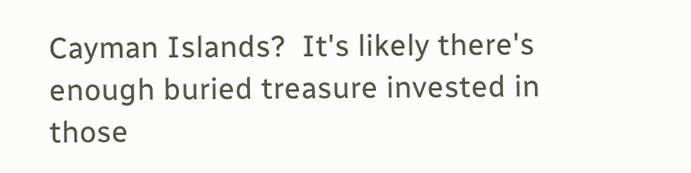Cayman Islands?  It's likely there's enough buried treasure invested in those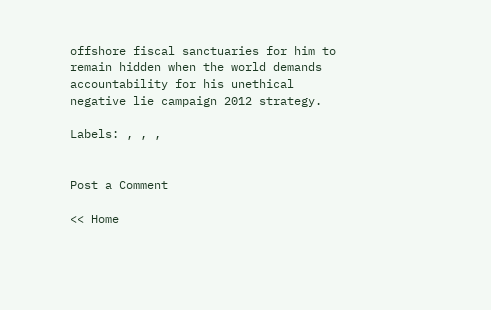offshore fiscal sanctuaries for him to remain hidden when the world demands accountability for his unethical negative lie campaign 2012 strategy.

Labels: , , ,


Post a Comment

<< Home